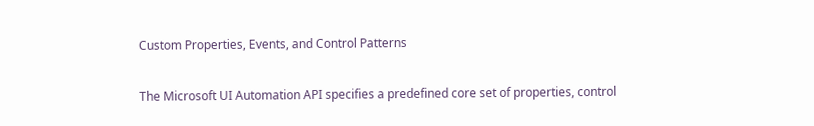Custom Properties, Events, and Control Patterns

The Microsoft UI Automation API specifies a predefined core set of properties, control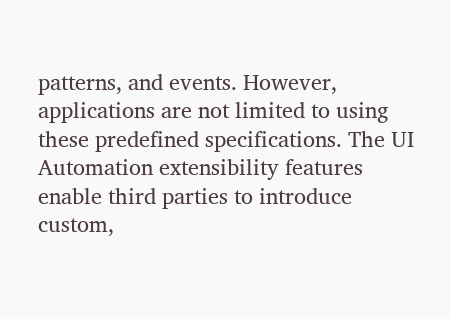patterns, and events. However, applications are not limited to using these predefined specifications. The UI Automation extensibility features enable third parties to introduce custom,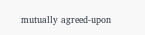mutually agreed-upon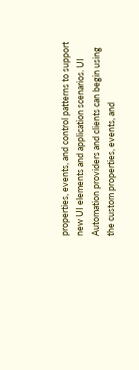properties, events, and control patterns to support new UI elements and application scenarios. UI Automation providers and clients can begin using the custom properties, events, and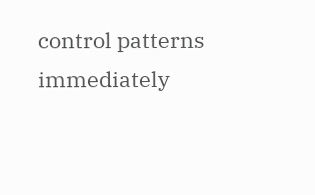control patterns immediately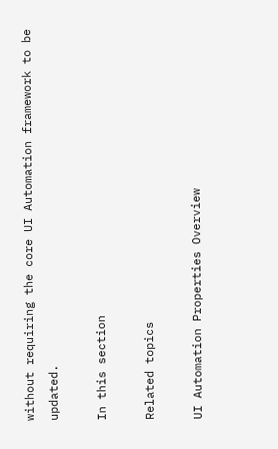without requiring the core UI Automation framework to be updated.

In this section

Related topics

UI Automation Properties Overview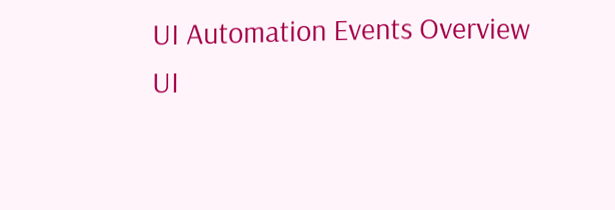UI Automation Events Overview
UI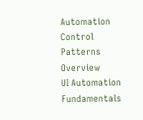Automation Control Patterns Overview
UI Automation Fundamentals